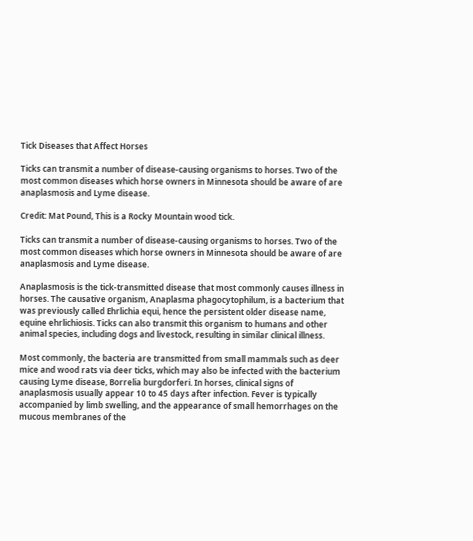Tick Diseases that Affect Horses

Ticks can transmit a number of disease‐causing organisms to horses. Two of the most common diseases which horse owners in Minnesota should be aware of are anaplasmosis and Lyme disease.

Credit: Mat Pound, This is a Rocky Mountain wood tick.

Ticks can transmit a number of disease‐causing organisms to horses. Two of the most common diseases which horse owners in Minnesota should be aware of are anaplasmosis and Lyme disease.

Anaplasmosis is the tick‐transmitted disease that most commonly causes illness in horses. The causative organism, Anaplasma phagocytophilum, is a bacterium that was previously called Ehrlichia equi, hence the persistent older disease name, equine ehrlichiosis. Ticks can also transmit this organism to humans and other animal species, including dogs and livestock, resulting in similar clinical illness.

Most commonly, the bacteria are transmitted from small mammals such as deer mice and wood rats via deer ticks, which may also be infected with the bacterium causing Lyme disease, Borrelia burgdorferi. In horses, clinical signs of anaplasmosis usually appear 10 to 45 days after infection. Fever is typically accompanied by limb swelling, and the appearance of small hemorrhages on the mucous membranes of the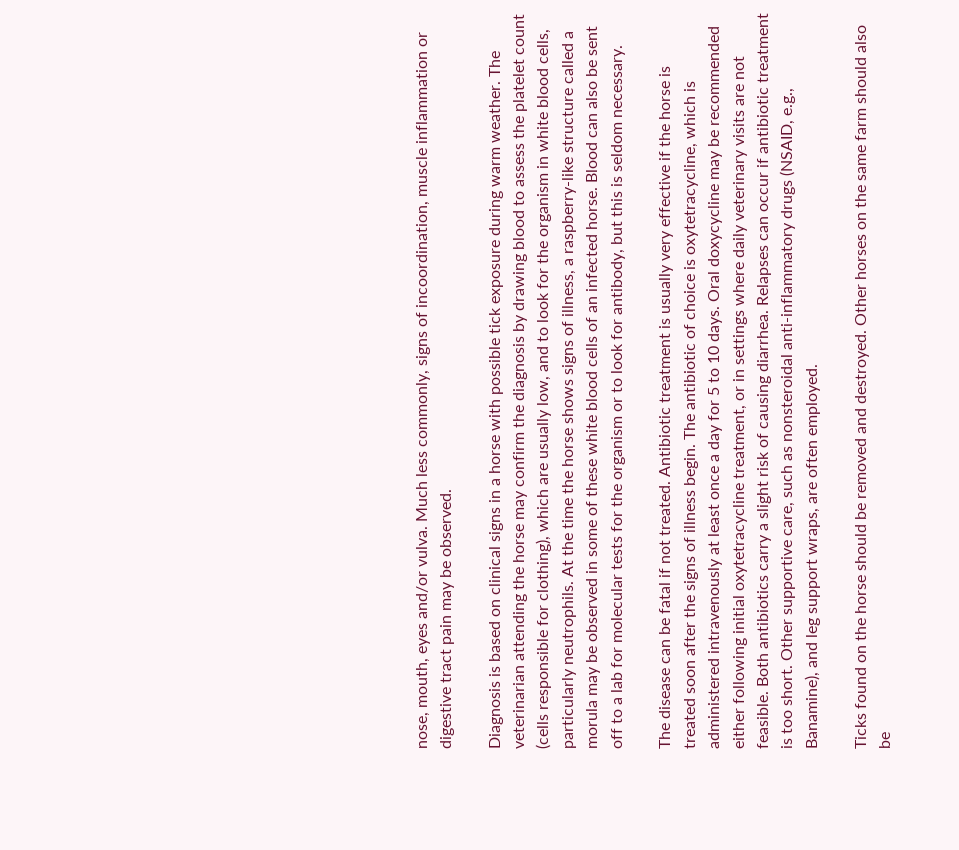nose, mouth, eyes and/or vulva. Much less commonly, signs of incoordination, muscle inflammation or digestive tract pain may be observed.

Diagnosis is based on clinical signs in a horse with possible tick exposure during warm weather. The veterinarian attending the horse may confirm the diagnosis by drawing blood to assess the platelet count (cells responsible for clothing), which are usually low, and to look for the organism in white blood cells, particularly neutrophils. At the time the horse shows signs of illness, a raspberry‐like structure called a morula may be observed in some of these white blood cells of an infected horse. Blood can also be sent off to a lab for molecular tests for the organism or to look for antibody, but this is seldom necessary.

The disease can be fatal if not treated. Antibiotic treatment is usually very effective if the horse is treated soon after the signs of illness begin. The antibiotic of choice is oxytetracycline, which is administered intravenously at least once a day for 5 to 10 days. Oral doxycycline may be recommended either following initial oxytetracycline treatment, or in settings where daily veterinary visits are not feasible. Both antibiotics carry a slight risk of causing diarrhea. Relapses can occur if antibiotic treatment is too short. Other supportive care, such as nonsteroidal anti‐inflammatory drugs (NSAID, e.g., Banamine), and leg support wraps, are often employed.

Ticks found on the horse should be removed and destroyed. Other horses on the same farm should also be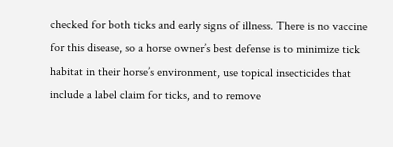checked for both ticks and early signs of illness. There is no vaccine for this disease, so a horse owner’s best defense is to minimize tick habitat in their horse’s environment, use topical insecticides that include a label claim for ticks, and to remove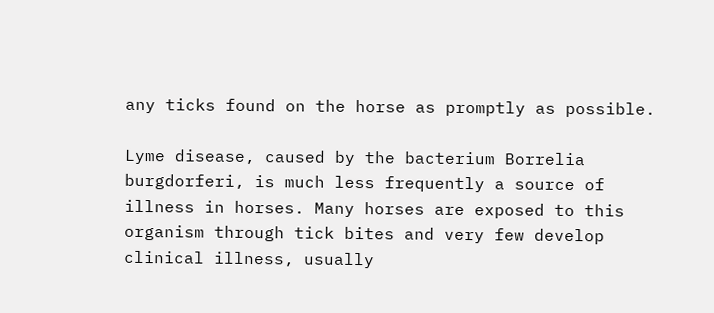any ticks found on the horse as promptly as possible.

Lyme disease, caused by the bacterium Borrelia burgdorferi, is much less frequently a source of illness in horses. Many horses are exposed to this organism through tick bites and very few develop clinical illness, usually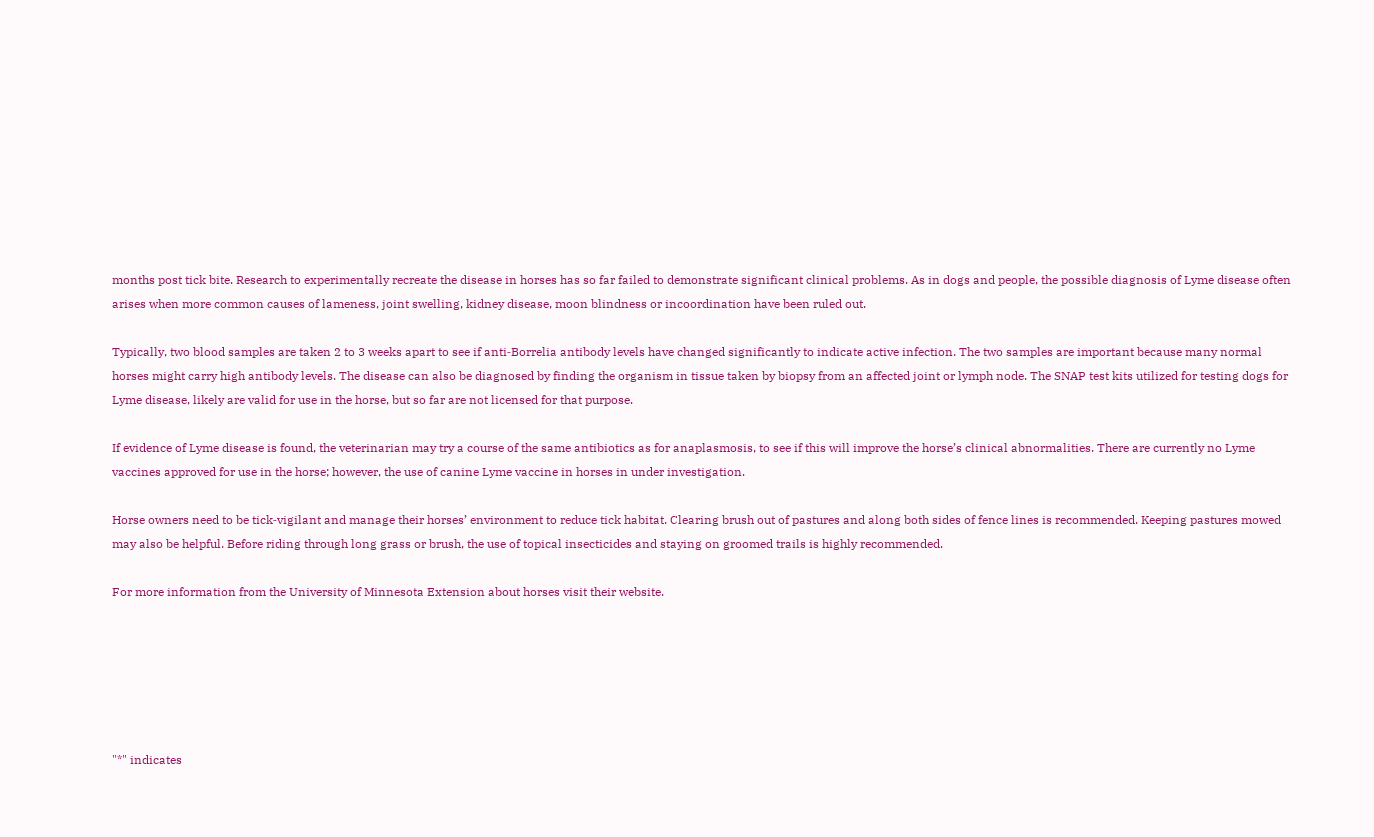months post tick bite. Research to experimentally recreate the disease in horses has so far failed to demonstrate significant clinical problems. As in dogs and people, the possible diagnosis of Lyme disease often arises when more common causes of lameness, joint swelling, kidney disease, moon blindness or incoordination have been ruled out.

Typically, two blood samples are taken 2 to 3 weeks apart to see if anti‐Borrelia antibody levels have changed significantly to indicate active infection. The two samples are important because many normal horses might carry high antibody levels. The disease can also be diagnosed by finding the organism in tissue taken by biopsy from an affected joint or lymph node. The SNAP test kits utilized for testing dogs for Lyme disease, likely are valid for use in the horse, but so far are not licensed for that purpose.

If evidence of Lyme disease is found, the veterinarian may try a course of the same antibiotics as for anaplasmosis, to see if this will improve the horse’s clinical abnormalities. There are currently no Lyme vaccines approved for use in the horse; however, the use of canine Lyme vaccine in horses in under investigation.

Horse owners need to be tick‐vigilant and manage their horses’ environment to reduce tick habitat. Clearing brush out of pastures and along both sides of fence lines is recommended. Keeping pastures mowed may also be helpful. Before riding through long grass or brush, the use of topical insecticides and staying on groomed trails is highly recommended.

For more information from the University of Minnesota Extension about horses visit their website.






"*" indicates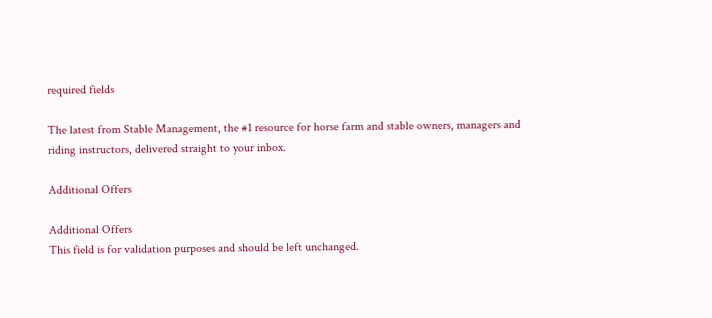required fields

The latest from Stable Management, the #1 resource for horse farm and stable owners, managers and riding instructors, delivered straight to your inbox.

Additional Offers

Additional Offers
This field is for validation purposes and should be left unchanged.